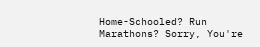Home-Schooled? Run Marathons? Sorry, You're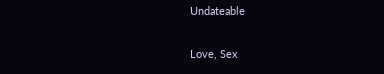Undateable

Love, Sex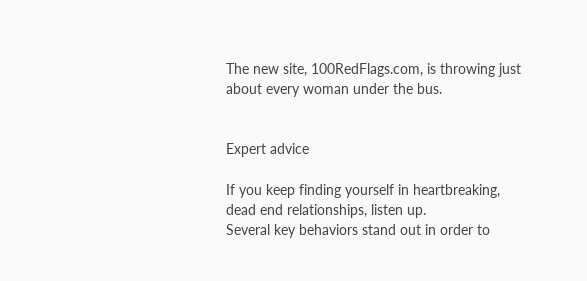The new site, 100RedFlags.com, is throwing just about every woman under the bus.


Expert advice

If you keep finding yourself in heartbreaking, dead end relationships, listen up.
Several key behaviors stand out in order to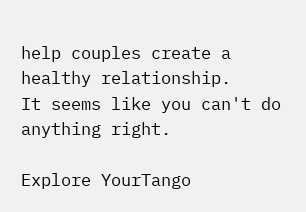help couples create a healthy relationship.
It seems like you can't do anything right.

Explore YourTango